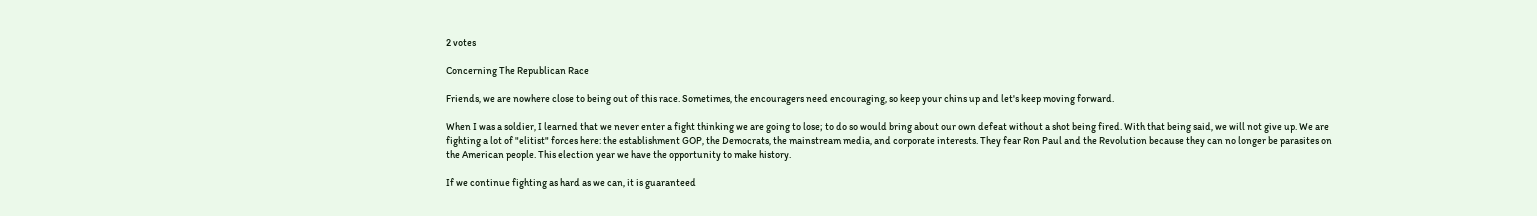2 votes

Concerning The Republican Race

Friends, we are nowhere close to being out of this race. Sometimes, the encouragers need encouraging, so keep your chins up and let's keep moving forward.

When I was a soldier, I learned that we never enter a fight thinking we are going to lose; to do so would bring about our own defeat without a shot being fired. With that being said, we will not give up. We are fighting a lot of "elitist" forces here: the establishment GOP, the Democrats, the mainstream media, and corporate interests. They fear Ron Paul and the Revolution because they can no longer be parasites on the American people. This election year we have the opportunity to make history.

If we continue fighting as hard as we can, it is guaranteed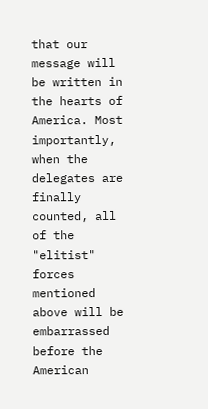that our message will be written in the hearts of America. Most importantly, when the delegates are finally counted, all of the "elitist" forces mentioned above will be embarrassed before the American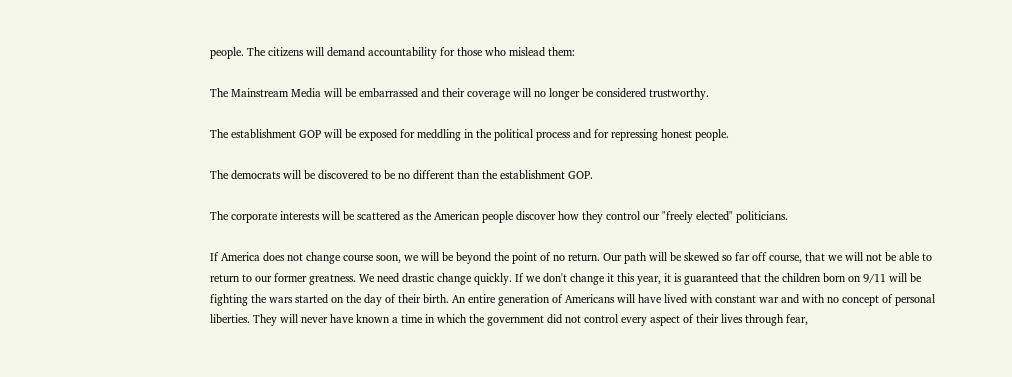people. The citizens will demand accountability for those who mislead them:

The Mainstream Media will be embarrassed and their coverage will no longer be considered trustworthy.

The establishment GOP will be exposed for meddling in the political process and for repressing honest people.

The democrats will be discovered to be no different than the establishment GOP.

The corporate interests will be scattered as the American people discover how they control our "freely elected" politicians.

If America does not change course soon, we will be beyond the point of no return. Our path will be skewed so far off course, that we will not be able to return to our former greatness. We need drastic change quickly. If we don't change it this year, it is guaranteed that the children born on 9/11 will be fighting the wars started on the day of their birth. An entire generation of Americans will have lived with constant war and with no concept of personal liberties. They will never have known a time in which the government did not control every aspect of their lives through fear,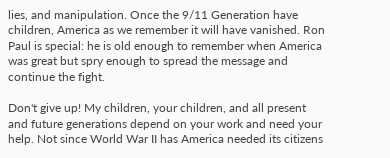lies, and manipulation. Once the 9/11 Generation have children, America as we remember it will have vanished. Ron Paul is special: he is old enough to remember when America was great but spry enough to spread the message and continue the fight.

Don't give up! My children, your children, and all present and future generations depend on your work and need your help. Not since World War II has America needed its citizens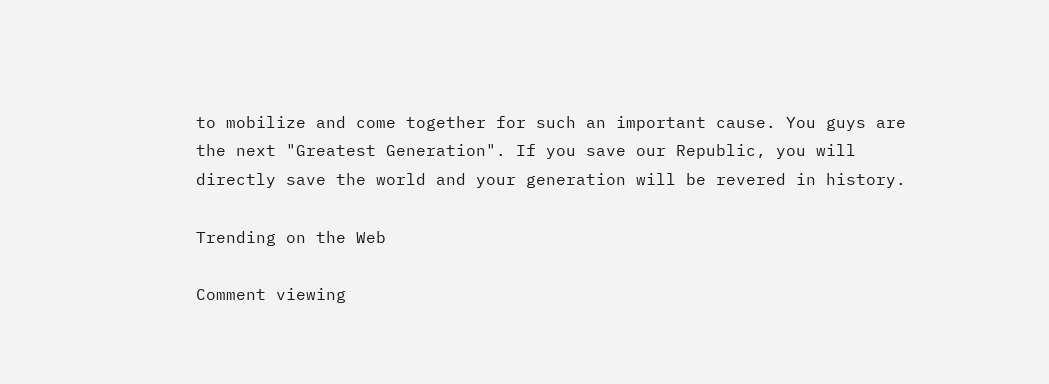to mobilize and come together for such an important cause. You guys are the next "Greatest Generation". If you save our Republic, you will directly save the world and your generation will be revered in history.

Trending on the Web

Comment viewing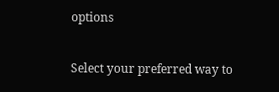options

Select your preferred way to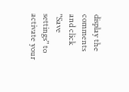display the comments and click "Save settings" to activate your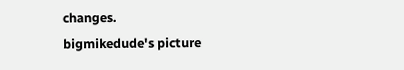changes.
bigmikedude's picture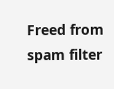Freed from spam filter